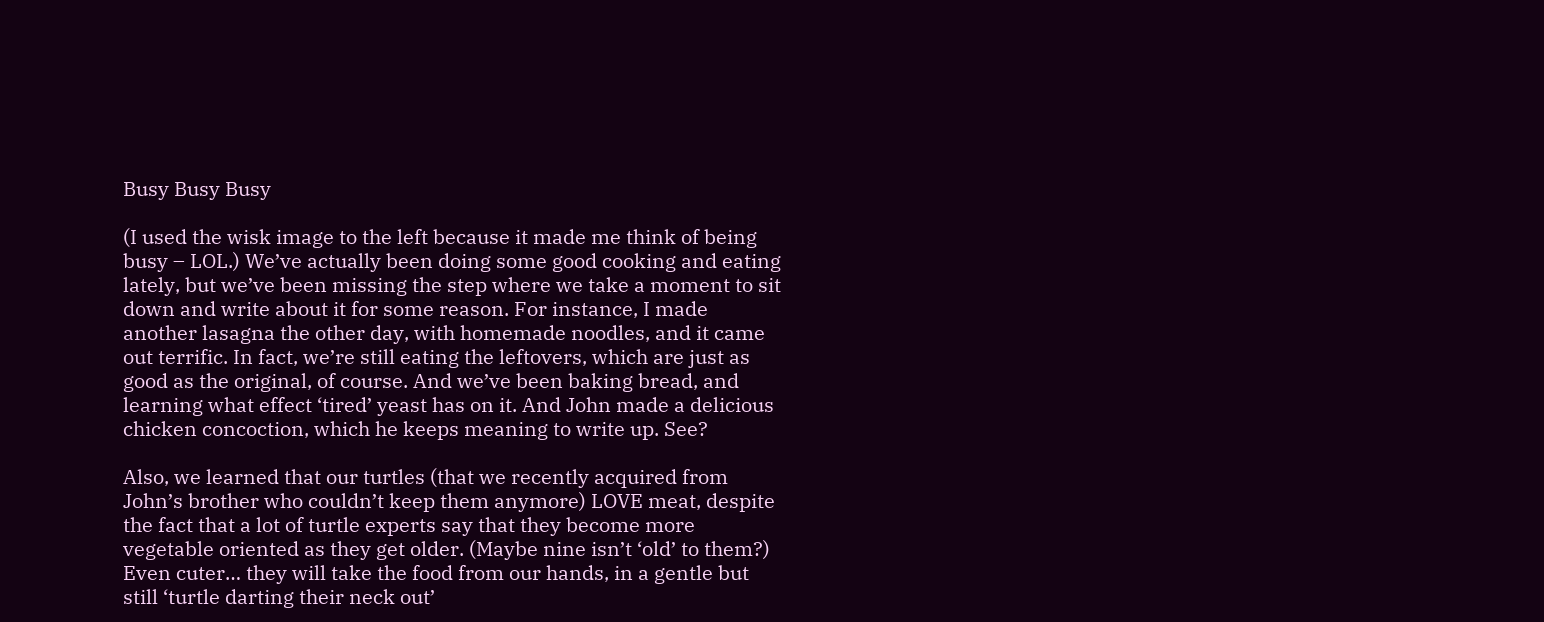Busy Busy Busy

(I used the wisk image to the left because it made me think of being busy – LOL.) We’ve actually been doing some good cooking and eating lately, but we’ve been missing the step where we take a moment to sit down and write about it for some reason. For instance, I made another lasagna the other day, with homemade noodles, and it came out terrific. In fact, we’re still eating the leftovers, which are just as good as the original, of course. And we’ve been baking bread, and learning what effect ‘tired’ yeast has on it. And John made a delicious chicken concoction, which he keeps meaning to write up. See?

Also, we learned that our turtles (that we recently acquired from John’s brother who couldn’t keep them anymore) LOVE meat, despite the fact that a lot of turtle experts say that they become more vegetable oriented as they get older. (Maybe nine isn’t ‘old’ to them?) Even cuter… they will take the food from our hands, in a gentle but still ‘turtle darting their neck out’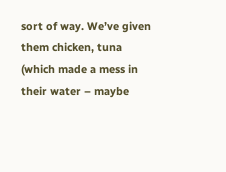sort of way. We’ve given them chicken, tuna (which made a mess in their water – maybe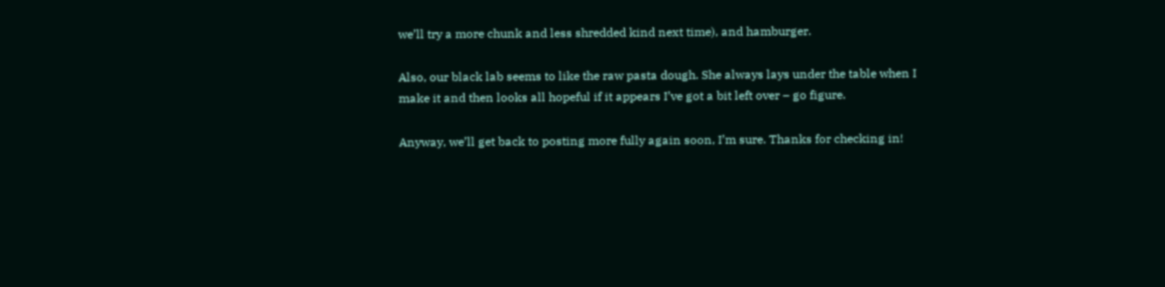we’ll try a more chunk and less shredded kind next time), and hamburger.

Also, our black lab seems to like the raw pasta dough. She always lays under the table when I make it and then looks all hopeful if it appears I’ve got a bit left over – go figure.

Anyway, we’ll get back to posting more fully again soon, I’m sure. Thanks for checking in!